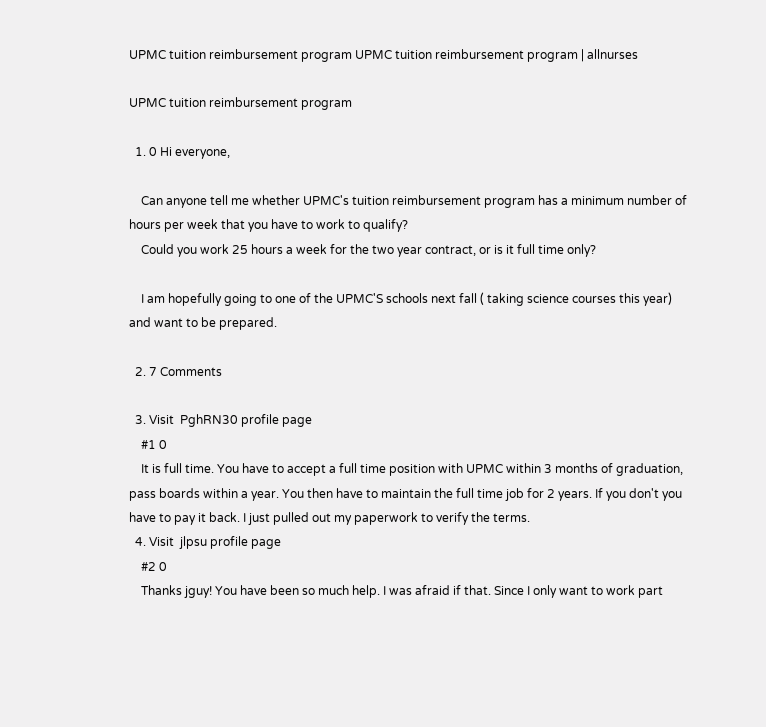UPMC tuition reimbursement program UPMC tuition reimbursement program | allnurses

UPMC tuition reimbursement program

  1. 0 Hi everyone,

    Can anyone tell me whether UPMC's tuition reimbursement program has a minimum number of hours per week that you have to work to qualify?
    Could you work 25 hours a week for the two year contract, or is it full time only?

    I am hopefully going to one of the UPMC'S schools next fall ( taking science courses this year) and want to be prepared.

  2. 7 Comments

  3. Visit  PghRN30 profile page
    #1 0
    It is full time. You have to accept a full time position with UPMC within 3 months of graduation, pass boards within a year. You then have to maintain the full time job for 2 years. If you don't you have to pay it back. I just pulled out my paperwork to verify the terms.
  4. Visit  jlpsu profile page
    #2 0
    Thanks jguy! You have been so much help. I was afraid if that. Since I only want to work part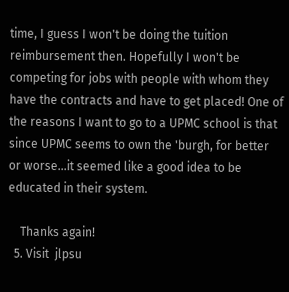time, I guess I won't be doing the tuition reimbursement then. Hopefully I won't be competing for jobs with people with whom they have the contracts and have to get placed! One of the reasons I want to go to a UPMC school is that since UPMC seems to own the 'burgh, for better or worse...it seemed like a good idea to be educated in their system.

    Thanks again!
  5. Visit  jlpsu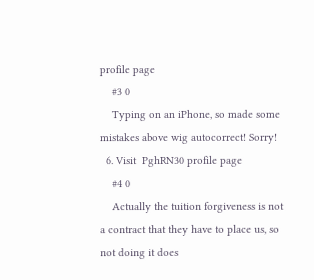profile page
    #3 0
    Typing on an iPhone, so made some mistakes above wig autocorrect! Sorry!
  6. Visit  PghRN30 profile page
    #4 0
    Actually the tuition forgiveness is not a contract that they have to place us, so not doing it does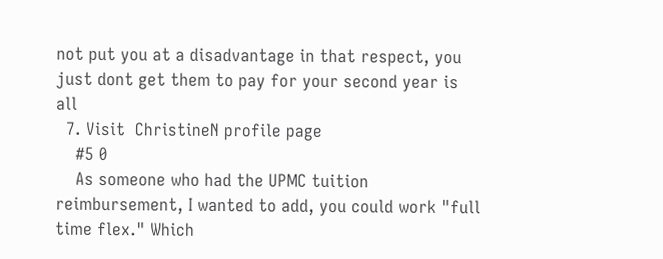not put you at a disadvantage in that respect, you just dont get them to pay for your second year is all
  7. Visit  ChristineN profile page
    #5 0
    As someone who had the UPMC tuition reimbursement, I wanted to add, you could work "full time flex." Which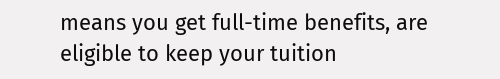means you get full-time benefits, are eligible to keep your tuition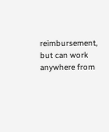reimbursement, but can work anywhere from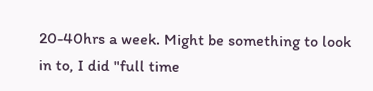20-40hrs a week. Might be something to look in to, I did "full time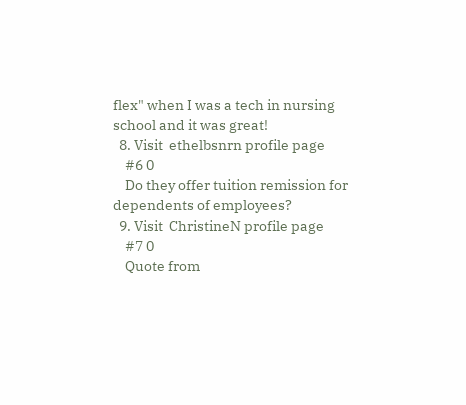flex" when I was a tech in nursing school and it was great!
  8. Visit  ethelbsnrn profile page
    #6 0
    Do they offer tuition remission for dependents of employees?
  9. Visit  ChristineN profile page
    #7 0
    Quote from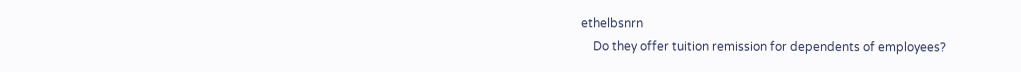ethelbsnrn
    Do they offer tuition remission for dependents of employees?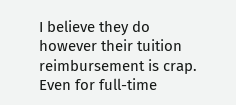I believe they do however their tuition reimbursement is crap. Even for full-time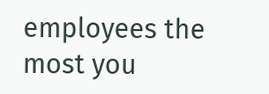employees the most you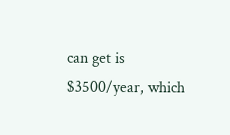can get is $3500/year, which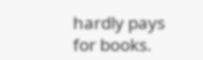hardly pays for books.